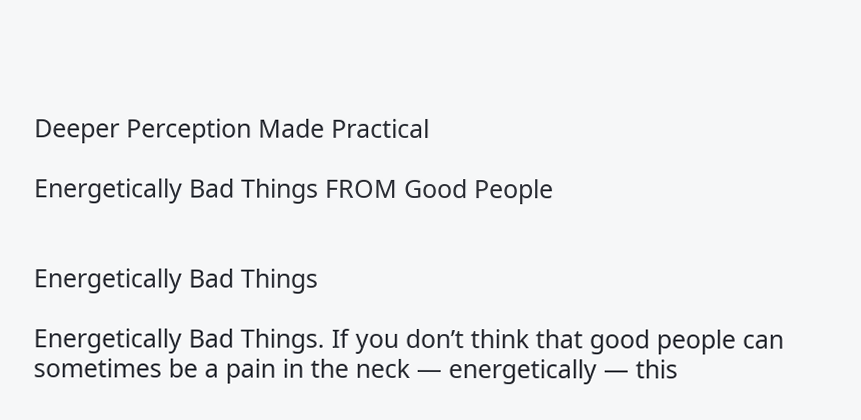Deeper Perception Made Practical

Energetically Bad Things FROM Good People


Energetically Bad Things

Energetically Bad Things. If you don’t think that good people can sometimes be a pain in the neck — energetically — this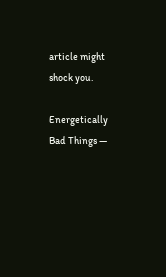article might shock you.

Energetically Bad Things —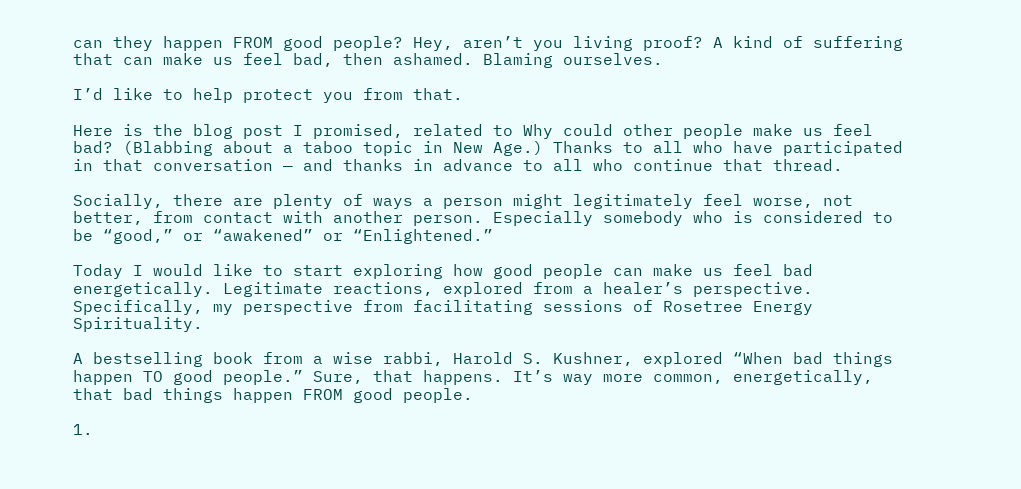can they happen FROM good people? Hey, aren’t you living proof? A kind of suffering that can make us feel bad, then ashamed. Blaming ourselves.

I’d like to help protect you from that.

Here is the blog post I promised, related to Why could other people make us feel bad? (Blabbing about a taboo topic in New Age.) Thanks to all who have participated in that conversation — and thanks in advance to all who continue that thread.

Socially, there are plenty of ways a person might legitimately feel worse, not better, from contact with another person. Especially somebody who is considered to be “good,” or “awakened” or “Enlightened.”

Today I would like to start exploring how good people can make us feel bad energetically. Legitimate reactions, explored from a healer’s perspective. Specifically, my perspective from facilitating sessions of Rosetree Energy Spirituality.

A bestselling book from a wise rabbi, Harold S. Kushner, explored “When bad things happen TO good people.” Sure, that happens. It’s way more common, energetically, that bad things happen FROM good people.

1.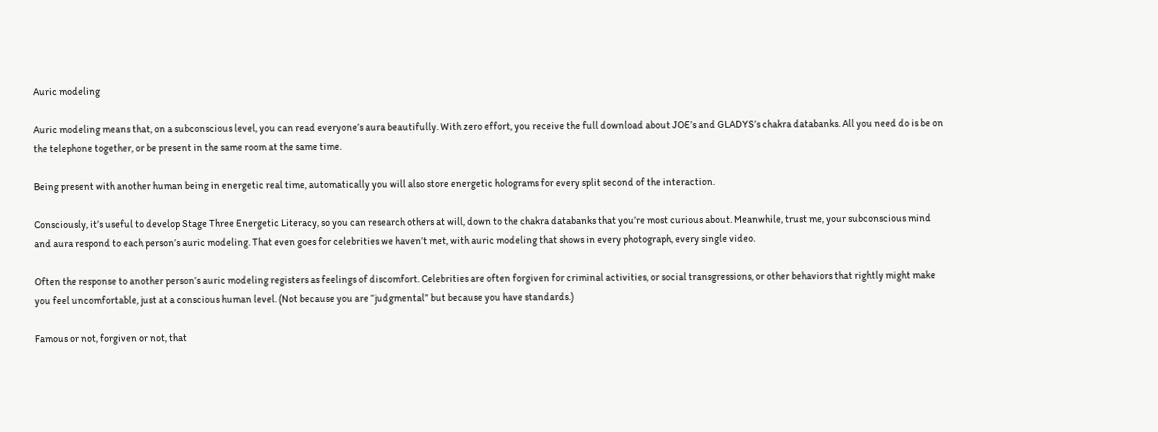Auric modeling

Auric modeling means that, on a subconscious level, you can read everyone’s aura beautifully. With zero effort, you receive the full download about JOE’s and GLADYS’s chakra databanks. All you need do is be on the telephone together, or be present in the same room at the same time.

Being present with another human being in energetic real time, automatically you will also store energetic holograms for every split second of the interaction.

Consciously, it’s useful to develop Stage Three Energetic Literacy, so you can research others at will, down to the chakra databanks that you’re most curious about. Meanwhile, trust me, your subconscious mind and aura respond to each person’s auric modeling. That even goes for celebrities we haven’t met, with auric modeling that shows in every photograph, every single video.

Often the response to another person’s auric modeling registers as feelings of discomfort. Celebrities are often forgiven for criminal activities, or social transgressions, or other behaviors that rightly might make you feel uncomfortable, just at a conscious human level. (Not because you are “judgmental” but because you have standards.)

Famous or not, forgiven or not, that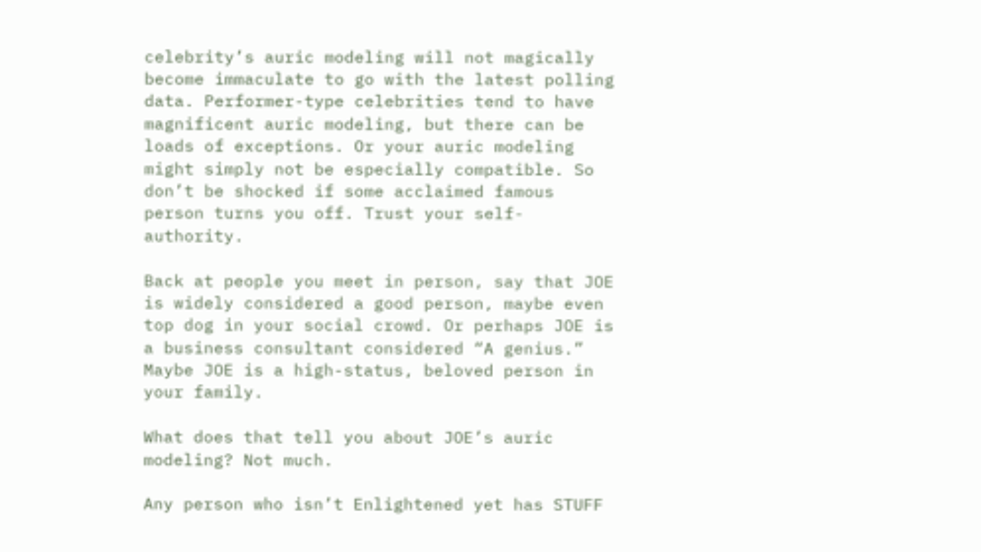celebrity’s auric modeling will not magically become immaculate to go with the latest polling data. Performer-type celebrities tend to have magnificent auric modeling, but there can be loads of exceptions. Or your auric modeling might simply not be especially compatible. So don’t be shocked if some acclaimed famous person turns you off. Trust your self-authority.

Back at people you meet in person, say that JOE is widely considered a good person, maybe even top dog in your social crowd. Or perhaps JOE is a business consultant considered “A genius.”  Maybe JOE is a high-status, beloved person in your family.

What does that tell you about JOE’s auric modeling? Not much.

Any person who isn’t Enlightened yet has STUFF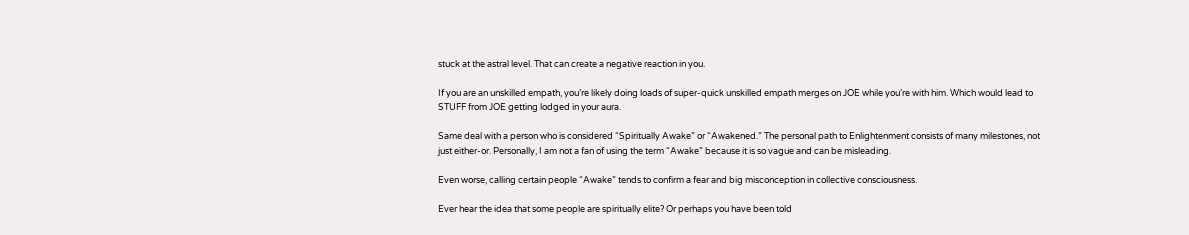stuck at the astral level. That can create a negative reaction in you.

If you are an unskilled empath, you’re likely doing loads of super-quick unskilled empath merges on JOE while you’re with him. Which would lead to STUFF from JOE getting lodged in your aura.

Same deal with a person who is considered “Spiritually Awake” or “Awakened.” The personal path to Enlightenment consists of many milestones, not just either-or. Personally, I am not a fan of using the term “Awake” because it is so vague and can be misleading.

Even worse, calling certain people “Awake” tends to confirm a fear and big misconception in collective consciousness.

Ever hear the idea that some people are spiritually elite? Or perhaps you have been told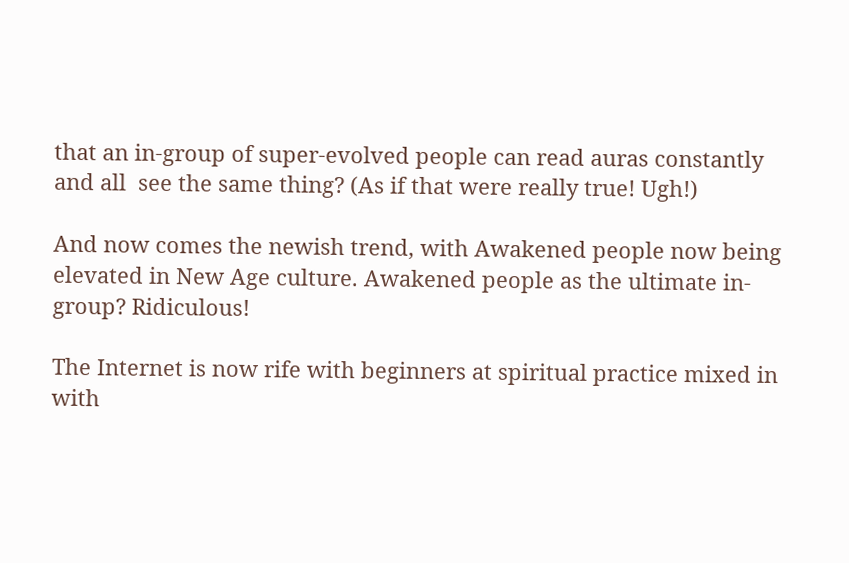that an in-group of super-evolved people can read auras constantly and all  see the same thing? (As if that were really true! Ugh!)

And now comes the newish trend, with Awakened people now being elevated in New Age culture. Awakened people as the ultimate in-group? Ridiculous!

The Internet is now rife with beginners at spiritual practice mixed in with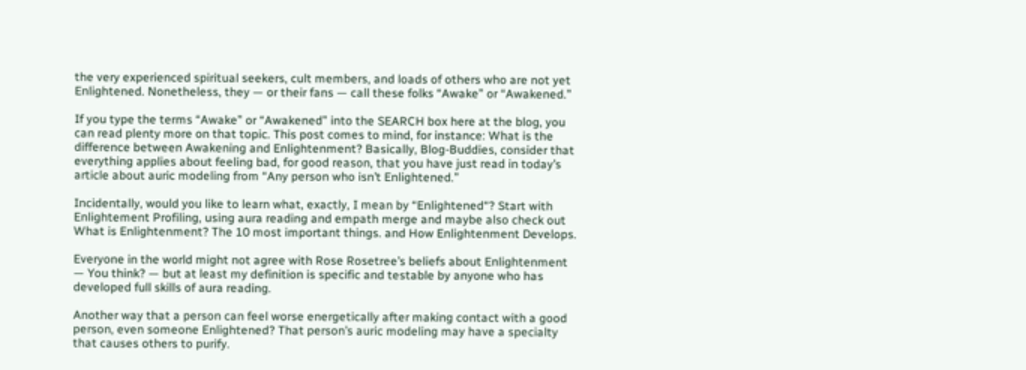the very experienced spiritual seekers, cult members, and loads of others who are not yet Enlightened. Nonetheless, they — or their fans — call these folks “Awake” or “Awakened.”

If you type the terms “Awake” or “Awakened” into the SEARCH box here at the blog, you can read plenty more on that topic. This post comes to mind, for instance: What is the difference between Awakening and Enlightenment? Basically, Blog-Buddies, consider that everything applies about feeling bad, for good reason, that you have just read in today’s article about auric modeling from “Any person who isn’t Enlightened.”

Incidentally, would you like to learn what, exactly, I mean by “Enlightened“? Start with Enlightement Profiling, using aura reading and empath merge and maybe also check out What is Enlightenment? The 10 most important things. and How Enlightenment Develops.

Everyone in the world might not agree with Rose Rosetree’s beliefs about Enlightenment — You think? — but at least my definition is specific and testable by anyone who has developed full skills of aura reading.

Another way that a person can feel worse energetically after making contact with a good person, even someone Enlightened? That person’s auric modeling may have a specialty that causes others to purify.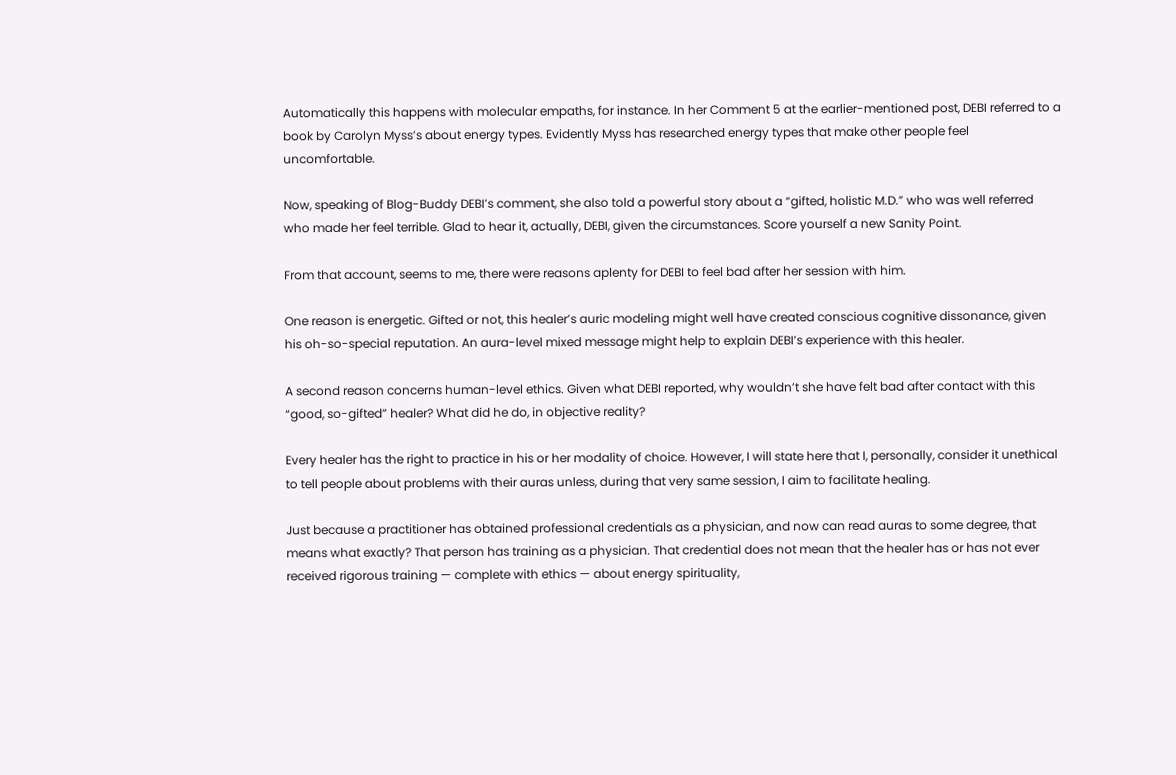Automatically this happens with molecular empaths, for instance. In her Comment 5 at the earlier-mentioned post, DEBI referred to a book by Carolyn Myss’s about energy types. Evidently Myss has researched energy types that make other people feel uncomfortable.

Now, speaking of Blog-Buddy DEBI’s comment, she also told a powerful story about a “gifted, holistic M.D.” who was well referred who made her feel terrible. Glad to hear it, actually, DEBI, given the circumstances. Score yourself a new Sanity Point.

From that account, seems to me, there were reasons aplenty for DEBI to feel bad after her session with him.

One reason is energetic. Gifted or not, this healer’s auric modeling might well have created conscious cognitive dissonance, given his oh-so-special reputation. An aura-level mixed message might help to explain DEBI’s experience with this healer.

A second reason concerns human-level ethics. Given what DEBI reported, why wouldn’t she have felt bad after contact with this “good, so-gifted” healer? What did he do, in objective reality?

Every healer has the right to practice in his or her modality of choice. However, I will state here that I, personally, consider it unethical to tell people about problems with their auras unless, during that very same session, I aim to facilitate healing.

Just because a practitioner has obtained professional credentials as a physician, and now can read auras to some degree, that means what exactly? That person has training as a physician. That credential does not mean that the healer has or has not ever received rigorous training — complete with ethics — about energy spirituality,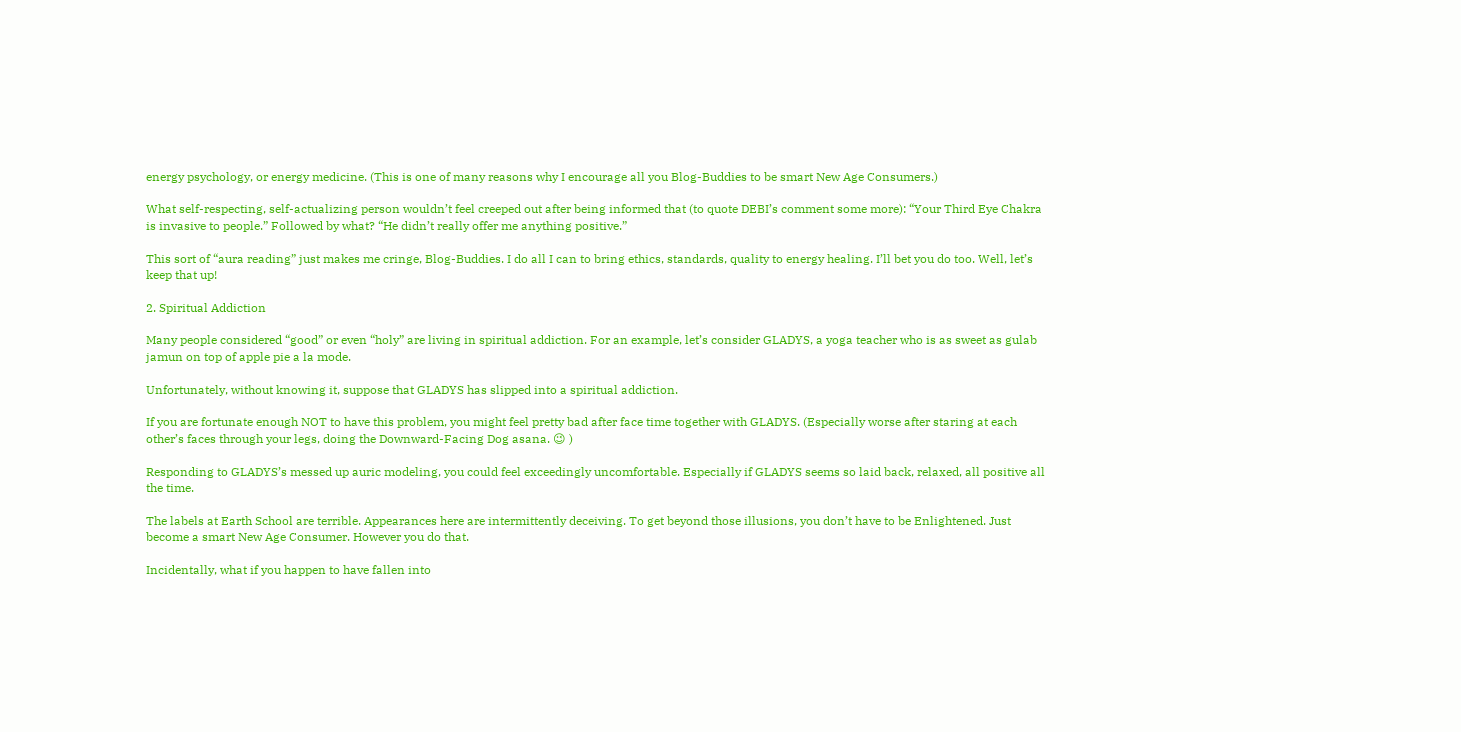energy psychology, or energy medicine. (This is one of many reasons why I encourage all you Blog-Buddies to be smart New Age Consumers.)

What self-respecting, self-actualizing person wouldn’t feel creeped out after being informed that (to quote DEBI’s comment some more): “Your Third Eye Chakra is invasive to people.” Followed by what? “He didn’t really offer me anything positive.”

This sort of “aura reading” just makes me cringe, Blog-Buddies. I do all I can to bring ethics, standards, quality to energy healing. I’ll bet you do too. Well, let’s keep that up!

2. Spiritual Addiction

Many people considered “good” or even “holy” are living in spiritual addiction. For an example, let’s consider GLADYS, a yoga teacher who is as sweet as gulab jamun on top of apple pie a la mode.

Unfortunately, without knowing it, suppose that GLADYS has slipped into a spiritual addiction.

If you are fortunate enough NOT to have this problem, you might feel pretty bad after face time together with GLADYS. (Especially worse after staring at each other’s faces through your legs, doing the Downward-Facing Dog asana. 😉 )

Responding to GLADYS’s messed up auric modeling, you could feel exceedingly uncomfortable. Especially if GLADYS seems so laid back, relaxed, all positive all the time.

The labels at Earth School are terrible. Appearances here are intermittently deceiving. To get beyond those illusions, you don’t have to be Enlightened. Just become a smart New Age Consumer. However you do that.

Incidentally, what if you happen to have fallen into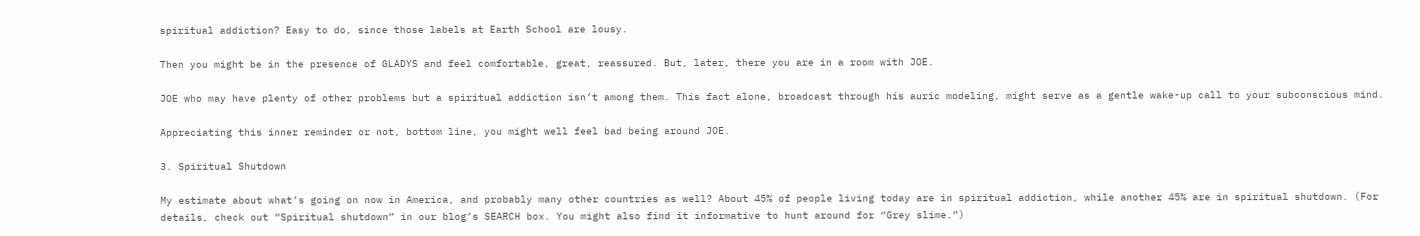spiritual addiction? Easy to do, since those labels at Earth School are lousy.

Then you might be in the presence of GLADYS and feel comfortable, great, reassured. But, later, there you are in a room with JOE.

JOE who may have plenty of other problems but a spiritual addiction isn’t among them. This fact alone, broadcast through his auric modeling, might serve as a gentle wake-up call to your subconscious mind.

Appreciating this inner reminder or not, bottom line, you might well feel bad being around JOE.

3. Spiritual Shutdown

My estimate about what’s going on now in America, and probably many other countries as well? About 45% of people living today are in spiritual addiction, while another 45% are in spiritual shutdown. (For details, check out “Spiritual shutdown” in our blog’s SEARCH box. You might also find it informative to hunt around for “Grey slime.”)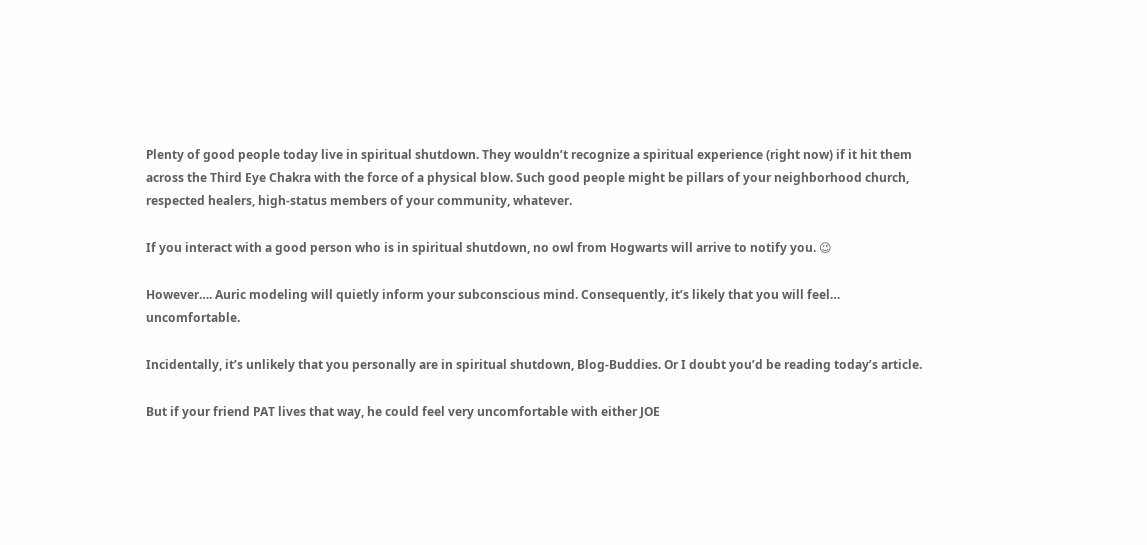Plenty of good people today live in spiritual shutdown. They wouldn’t recognize a spiritual experience (right now) if it hit them across the Third Eye Chakra with the force of a physical blow. Such good people might be pillars of your neighborhood church, respected healers, high-status members of your community, whatever.

If you interact with a good person who is in spiritual shutdown, no owl from Hogwarts will arrive to notify you. 😉

However…. Auric modeling will quietly inform your subconscious mind. Consequently, it’s likely that you will feel… uncomfortable.

Incidentally, it’s unlikely that you personally are in spiritual shutdown, Blog-Buddies. Or I doubt you’d be reading today’s article.

But if your friend PAT lives that way, he could feel very uncomfortable with either JOE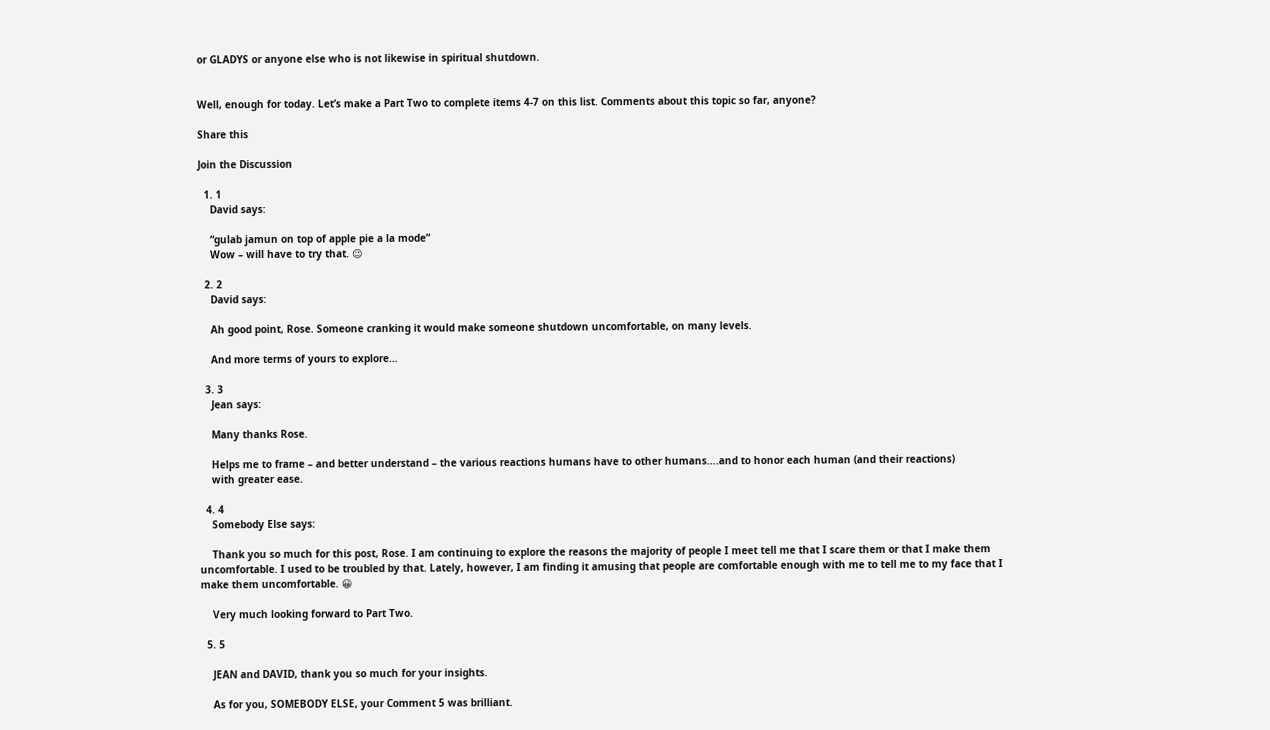or GLADYS or anyone else who is not likewise in spiritual shutdown.


Well, enough for today. Let’s make a Part Two to complete items 4-7 on this list. Comments about this topic so far, anyone?

Share this

Join the Discussion

  1. 1
    David says:

    “gulab jamun on top of apple pie a la mode”
    Wow – will have to try that. 😉

  2. 2
    David says:

    Ah good point, Rose. Someone cranking it would make someone shutdown uncomfortable, on many levels.

    And more terms of yours to explore…

  3. 3
    Jean says:

    Many thanks Rose.

    Helps me to frame – and better understand – the various reactions humans have to other humans….and to honor each human (and their reactions)
    with greater ease.

  4. 4
    Somebody Else says:

    Thank you so much for this post, Rose. I am continuing to explore the reasons the majority of people I meet tell me that I scare them or that I make them uncomfortable. I used to be troubled by that. Lately, however, I am finding it amusing that people are comfortable enough with me to tell me to my face that I make them uncomfortable. 😀

    Very much looking forward to Part Two.

  5. 5

    JEAN and DAVID, thank you so much for your insights.

    As for you, SOMEBODY ELSE, your Comment 5 was brilliant.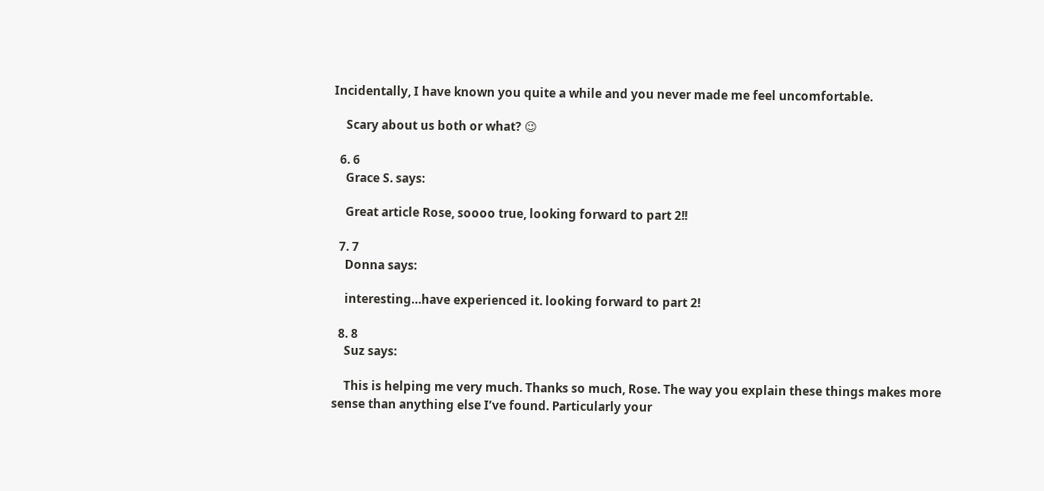Incidentally, I have known you quite a while and you never made me feel uncomfortable.

    Scary about us both or what? 😉

  6. 6
    Grace S. says:

    Great article Rose, soooo true, looking forward to part 2!!

  7. 7
    Donna says:

    interesting…have experienced it. looking forward to part 2!

  8. 8
    Suz says:

    This is helping me very much. Thanks so much, Rose. The way you explain these things makes more sense than anything else I’ve found. Particularly your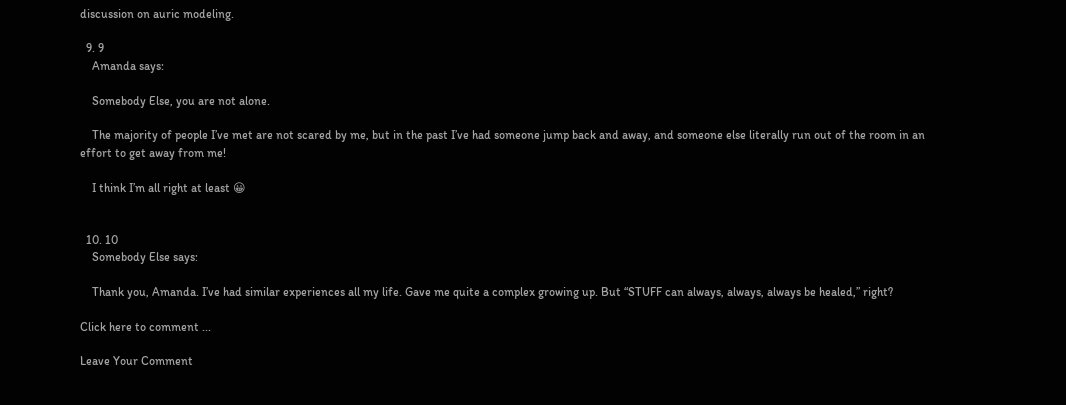discussion on auric modeling.

  9. 9
    Amanda says:

    Somebody Else, you are not alone.

    The majority of people I’ve met are not scared by me, but in the past I’ve had someone jump back and away, and someone else literally run out of the room in an effort to get away from me!

    I think I’m all right at least 😀


  10. 10
    Somebody Else says:

    Thank you, Amanda. I’ve had similar experiences all my life. Gave me quite a complex growing up. But “STUFF can always, always, always be healed,” right?

Click here to comment ...

Leave Your Comment